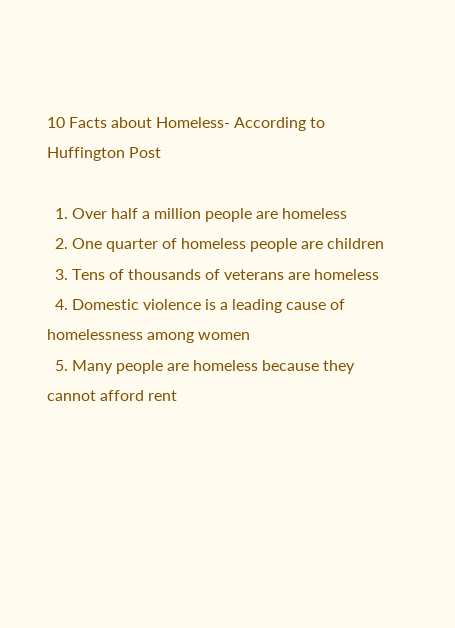10 Facts about Homeless- According to Huffington Post

  1. Over half a million people are homeless
  2. One quarter of homeless people are children
  3. Tens of thousands of veterans are homeless
  4. Domestic violence is a leading cause of homelessness among women
  5. Many people are homeless because they cannot afford rent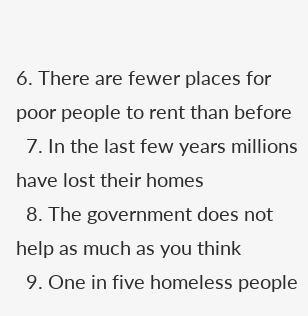6. There are fewer places for poor people to rent than before
  7. In the last few years millions have lost their homes
  8. The government does not help as much as you think
  9. One in five homeless people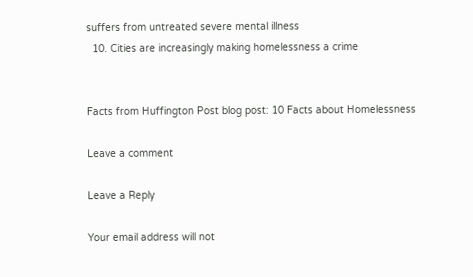suffers from untreated severe mental illness
  10. Cities are increasingly making homelessness a crime


Facts from Huffington Post blog post: 10 Facts about Homelessness

Leave a comment

Leave a Reply

Your email address will not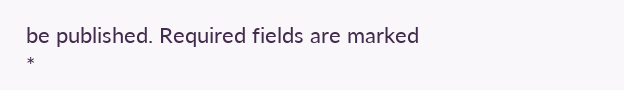be published. Required fields are marked *